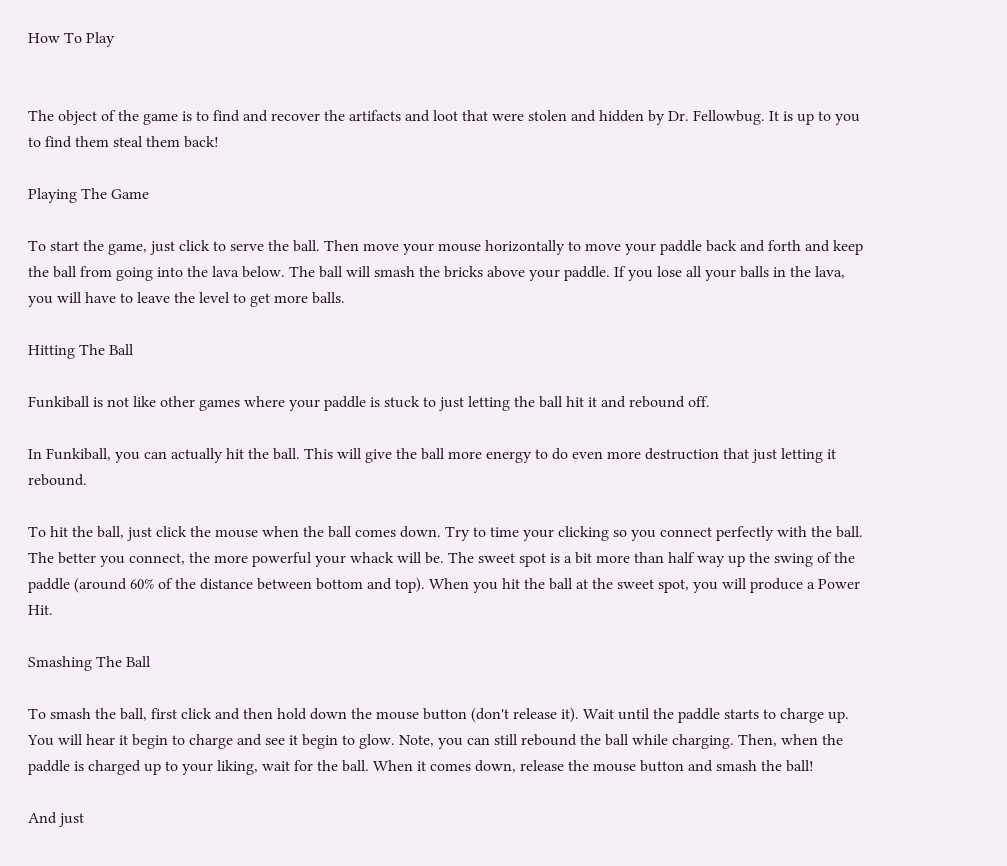How To Play


The object of the game is to find and recover the artifacts and loot that were stolen and hidden by Dr. Fellowbug. It is up to you to find them steal them back!

Playing The Game

To start the game, just click to serve the ball. Then move your mouse horizontally to move your paddle back and forth and keep the ball from going into the lava below. The ball will smash the bricks above your paddle. If you lose all your balls in the lava, you will have to leave the level to get more balls.

Hitting The Ball

Funkiball is not like other games where your paddle is stuck to just letting the ball hit it and rebound off.

In Funkiball, you can actually hit the ball. This will give the ball more energy to do even more destruction that just letting it rebound.

To hit the ball, just click the mouse when the ball comes down. Try to time your clicking so you connect perfectly with the ball. The better you connect, the more powerful your whack will be. The sweet spot is a bit more than half way up the swing of the paddle (around 60% of the distance between bottom and top). When you hit the ball at the sweet spot, you will produce a Power Hit.

Smashing The Ball

To smash the ball, first click and then hold down the mouse button (don't release it). Wait until the paddle starts to charge up. You will hear it begin to charge and see it begin to glow. Note, you can still rebound the ball while charging. Then, when the paddle is charged up to your liking, wait for the ball. When it comes down, release the mouse button and smash the ball!

And just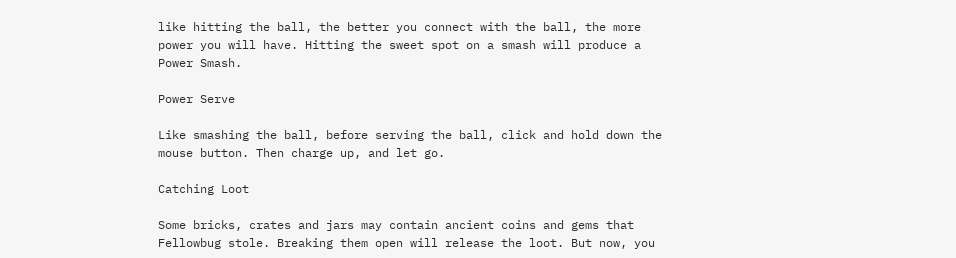like hitting the ball, the better you connect with the ball, the more power you will have. Hitting the sweet spot on a smash will produce a Power Smash.

Power Serve

Like smashing the ball, before serving the ball, click and hold down the mouse button. Then charge up, and let go.

Catching Loot

Some bricks, crates and jars may contain ancient coins and gems that Fellowbug stole. Breaking them open will release the loot. But now, you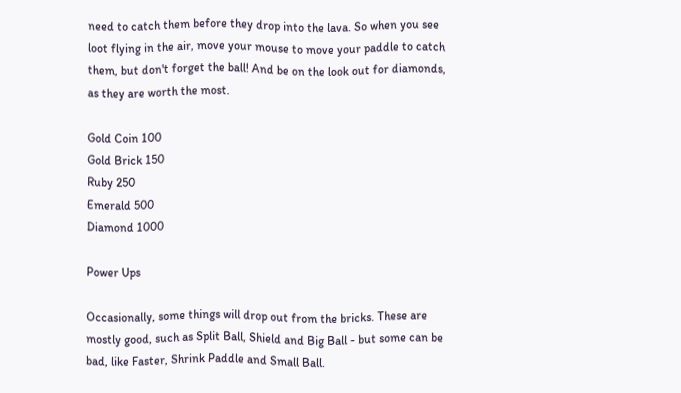need to catch them before they drop into the lava. So when you see loot flying in the air, move your mouse to move your paddle to catch them, but don't forget the ball! And be on the look out for diamonds, as they are worth the most.

Gold Coin 100
Gold Brick 150
Ruby 250
Emerald 500
Diamond 1000

Power Ups

Occasionally, some things will drop out from the bricks. These are mostly good, such as Split Ball, Shield and Big Ball - but some can be bad, like Faster, Shrink Paddle and Small Ball.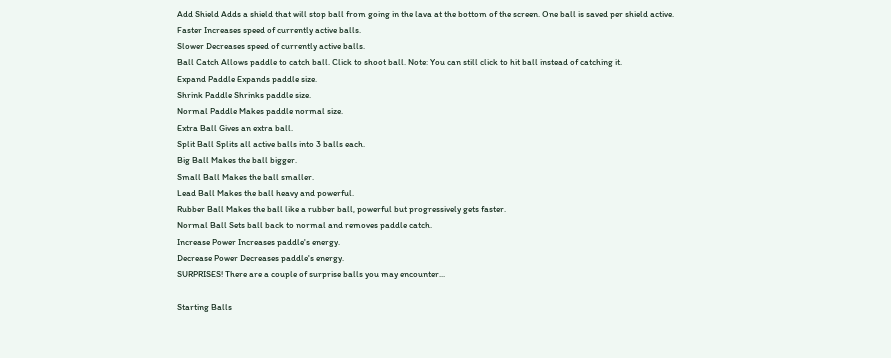Add Shield Adds a shield that will stop ball from going in the lava at the bottom of the screen. One ball is saved per shield active.
Faster Increases speed of currently active balls.
Slower Decreases speed of currently active balls.
Ball Catch Allows paddle to catch ball. Click to shoot ball. Note: You can still click to hit ball instead of catching it.
Expand Paddle Expands paddle size.
Shrink Paddle Shrinks paddle size.
Normal Paddle Makes paddle normal size.
Extra Ball Gives an extra ball.
Split Ball Splits all active balls into 3 balls each.
Big Ball Makes the ball bigger.
Small Ball Makes the ball smaller.
Lead Ball Makes the ball heavy and powerful.
Rubber Ball Makes the ball like a rubber ball, powerful but progressively gets faster.
Normal Ball Sets ball back to normal and removes paddle catch.
Increase Power Increases paddle's energy.
Decrease Power Decreases paddle's energy.
SURPRISES! There are a couple of surprise balls you may encounter...

Starting Balls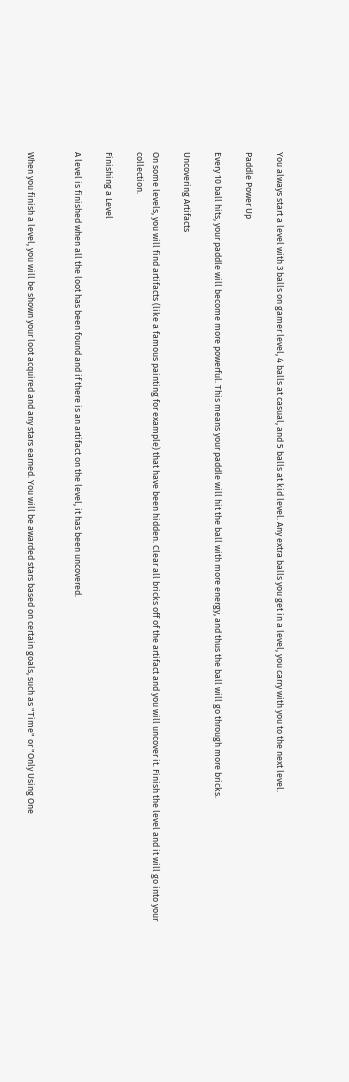You always start a level with 3 balls on gamer level, 4 balls at casual, and 5 balls at kid level. Any extra balls you get in a level, you carry with you to the next level.

Paddle Power Up

Every 10 ball hits, your paddle will become more powerful. This means your paddle will hit the ball with more energy, and thus the ball will go through more bricks.

Uncovering Artifacts

On some levels, you will find artifacts (like a famous painting for example) that have been hidden. Clear all bricks off of the artifact and you will uncover it. Finish the level and it will go into your collection.

Finishing a Level

A level is finished when all the loot has been found and if there is an artifact on the level, it has been uncovered.


When you finish a level, you will be shown your loot acquired and any stars earned. You will be awarded stars based on certain goals, such as "Time" or "Only Using One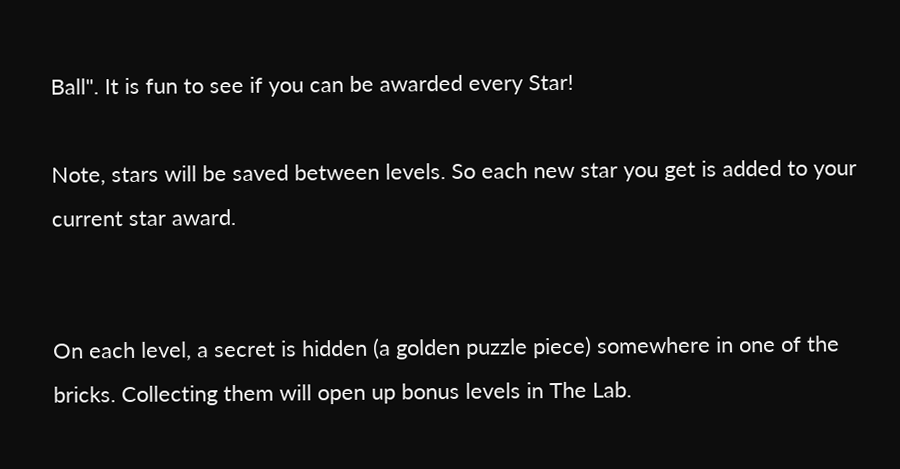Ball". It is fun to see if you can be awarded every Star!

Note, stars will be saved between levels. So each new star you get is added to your current star award.


On each level, a secret is hidden (a golden puzzle piece) somewhere in one of the bricks. Collecting them will open up bonus levels in The Lab.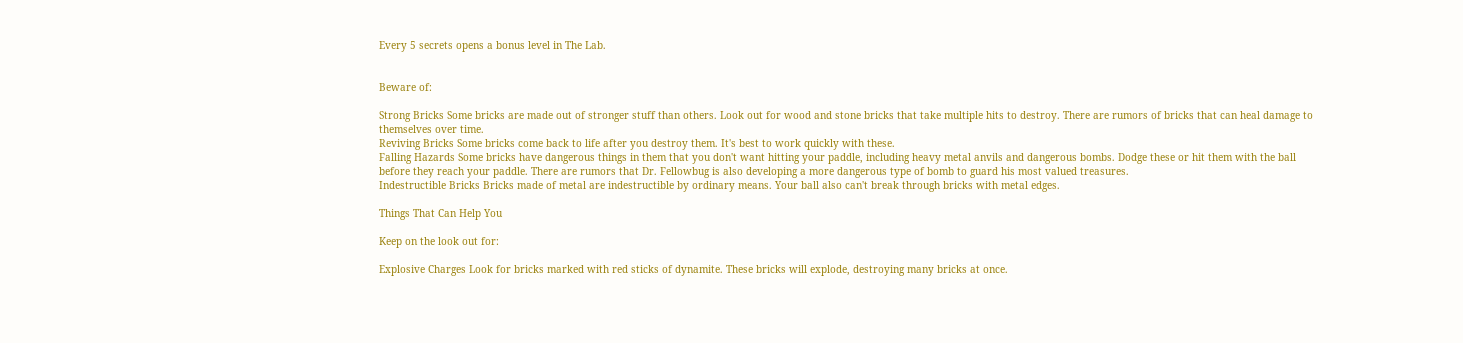Every 5 secrets opens a bonus level in The Lab.


Beware of:

Strong Bricks Some bricks are made out of stronger stuff than others. Look out for wood and stone bricks that take multiple hits to destroy. There are rumors of bricks that can heal damage to themselves over time.
Reviving Bricks Some bricks come back to life after you destroy them. It's best to work quickly with these.
Falling Hazards Some bricks have dangerous things in them that you don't want hitting your paddle, including heavy metal anvils and dangerous bombs. Dodge these or hit them with the ball before they reach your paddle. There are rumors that Dr. Fellowbug is also developing a more dangerous type of bomb to guard his most valued treasures.
Indestructible Bricks Bricks made of metal are indestructible by ordinary means. Your ball also can't break through bricks with metal edges.

Things That Can Help You

Keep on the look out for:

Explosive Charges Look for bricks marked with red sticks of dynamite. These bricks will explode, destroying many bricks at once.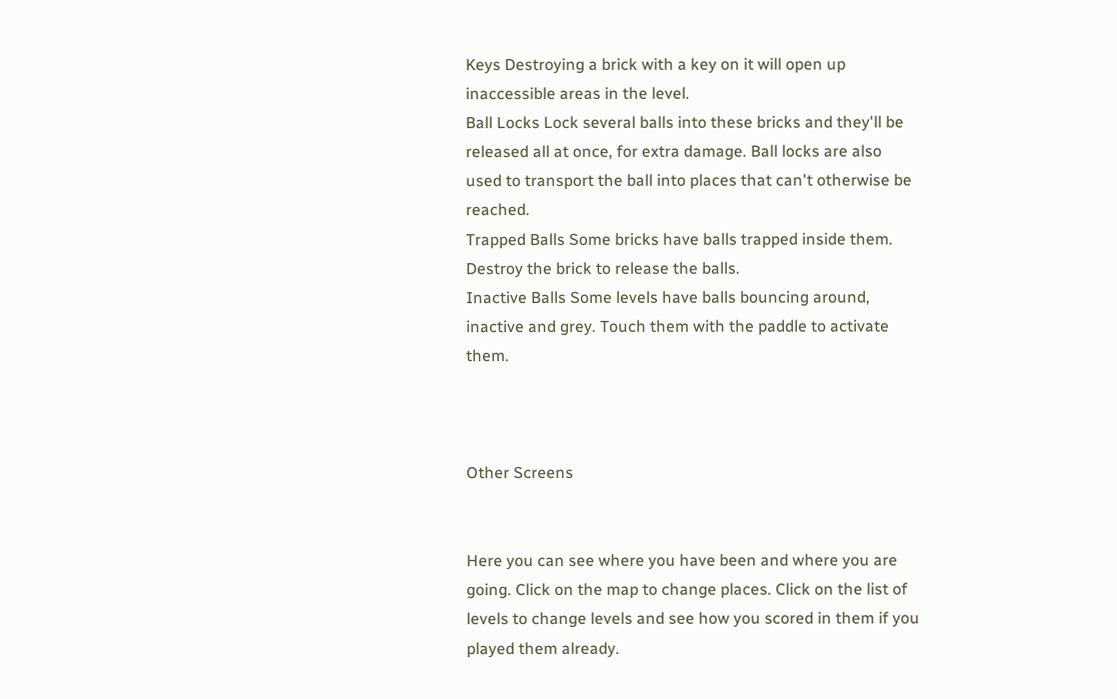Keys Destroying a brick with a key on it will open up inaccessible areas in the level.
Ball Locks Lock several balls into these bricks and they'll be released all at once, for extra damage. Ball locks are also used to transport the ball into places that can't otherwise be reached.
Trapped Balls Some bricks have balls trapped inside them. Destroy the brick to release the balls.
Inactive Balls Some levels have balls bouncing around, inactive and grey. Touch them with the paddle to activate them.



Other Screens


Here you can see where you have been and where you are going. Click on the map to change places. Click on the list of levels to change levels and see how you scored in them if you played them already.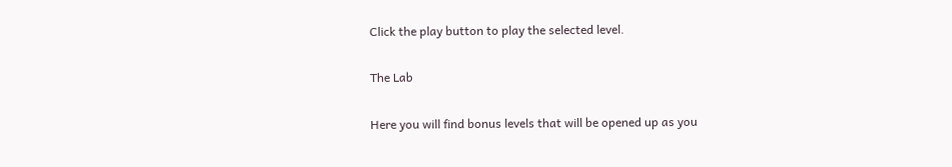Click the play button to play the selected level.

The Lab

Here you will find bonus levels that will be opened up as you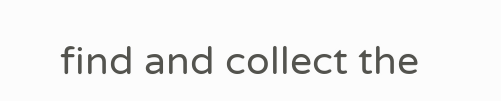find and collect the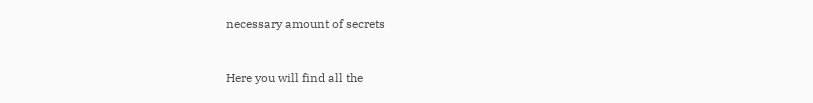necessary amount of secrets


Here you will find all the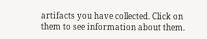artifacts you have collected. Click on them to see information about them.